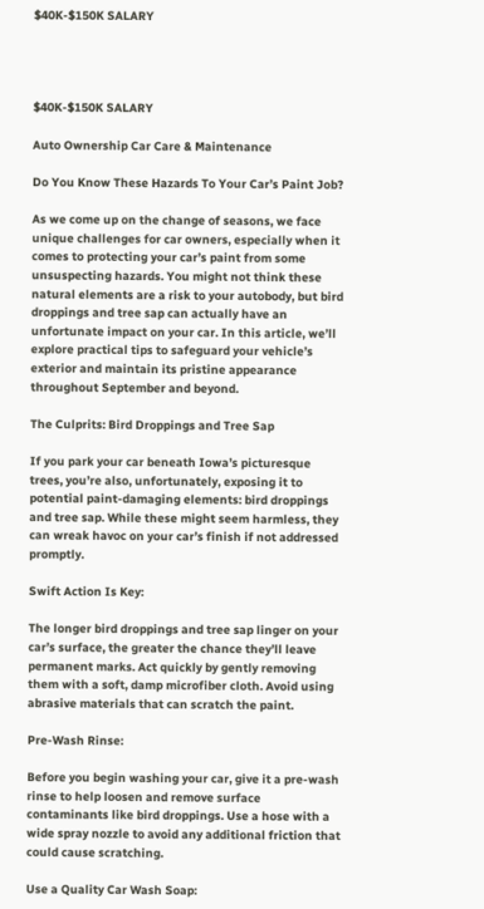$40K-$150K SALARY




$40K-$150K SALARY

Auto Ownership Car Care & Maintenance

Do You Know These Hazards To Your Car’s Paint Job?

As we come up on the change of seasons, we face unique challenges for car owners, especially when it comes to protecting your car’s paint from some unsuspecting hazards. You might not think these natural elements are a risk to your autobody, but bird droppings and tree sap can actually have an unfortunate impact on your car. In this article, we’ll explore practical tips to safeguard your vehicle’s exterior and maintain its pristine appearance throughout September and beyond.

The Culprits: Bird Droppings and Tree Sap

If you park your car beneath Iowa’s picturesque trees, you’re also, unfortunately, exposing it to potential paint-damaging elements: bird droppings and tree sap. While these might seem harmless, they can wreak havoc on your car’s finish if not addressed promptly.

Swift Action Is Key:

The longer bird droppings and tree sap linger on your car’s surface, the greater the chance they’ll leave permanent marks. Act quickly by gently removing them with a soft, damp microfiber cloth. Avoid using abrasive materials that can scratch the paint.

Pre-Wash Rinse:

Before you begin washing your car, give it a pre-wash rinse to help loosen and remove surface contaminants like bird droppings. Use a hose with a wide spray nozzle to avoid any additional friction that could cause scratching.

Use a Quality Car Wash Soap: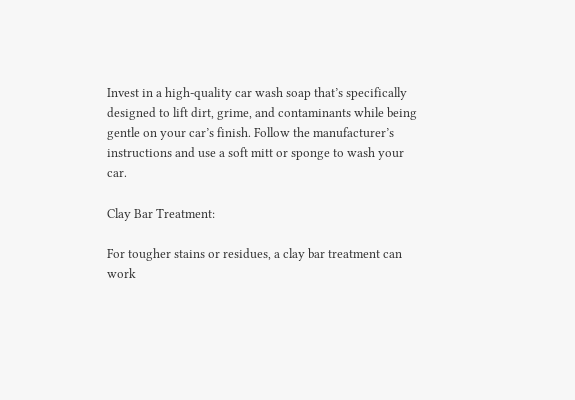Invest in a high-quality car wash soap that’s specifically designed to lift dirt, grime, and contaminants while being gentle on your car’s finish. Follow the manufacturer’s instructions and use a soft mitt or sponge to wash your car.

Clay Bar Treatment:

For tougher stains or residues, a clay bar treatment can work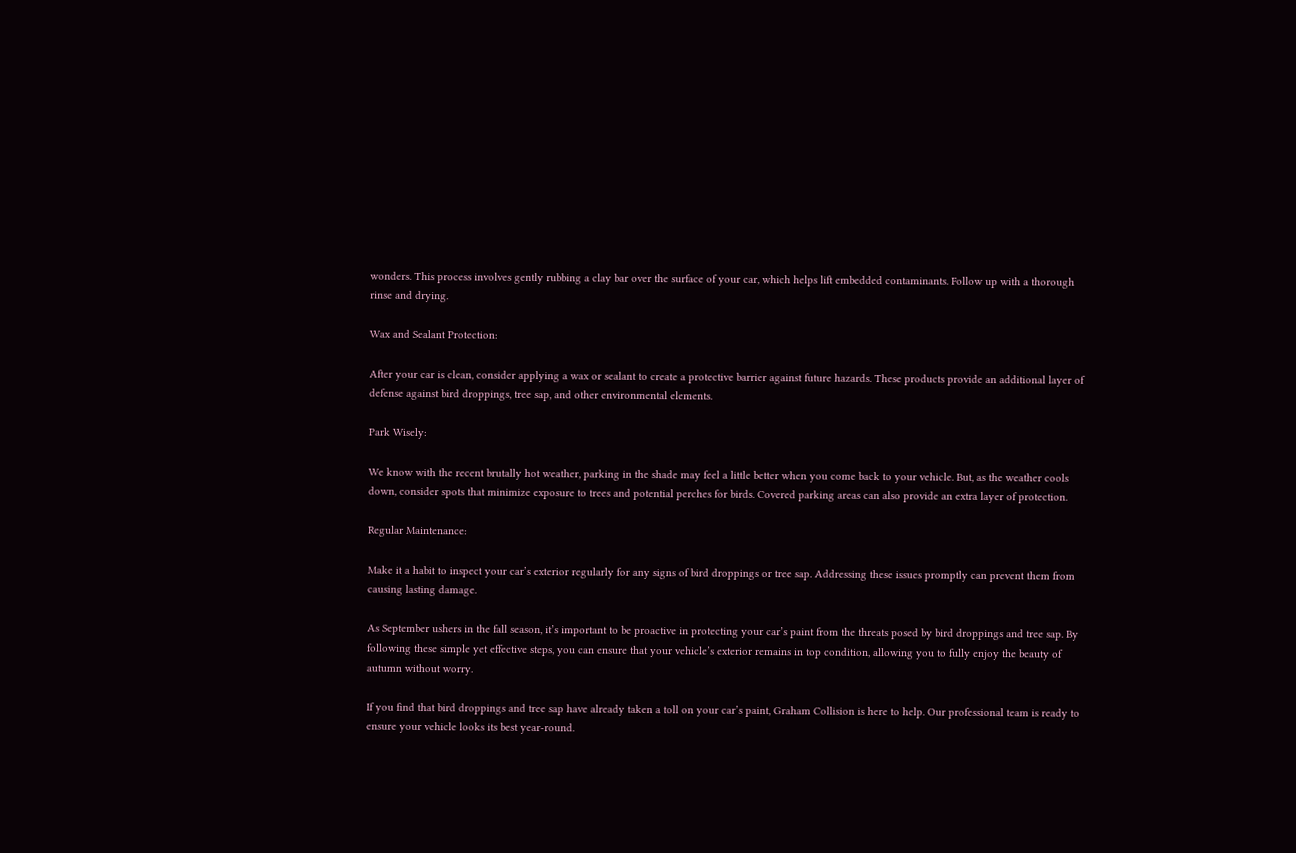wonders. This process involves gently rubbing a clay bar over the surface of your car, which helps lift embedded contaminants. Follow up with a thorough rinse and drying.

Wax and Sealant Protection:

After your car is clean, consider applying a wax or sealant to create a protective barrier against future hazards. These products provide an additional layer of defense against bird droppings, tree sap, and other environmental elements.

Park Wisely:

We know with the recent brutally hot weather, parking in the shade may feel a little better when you come back to your vehicle. But, as the weather cools down, consider spots that minimize exposure to trees and potential perches for birds. Covered parking areas can also provide an extra layer of protection.

Regular Maintenance:

Make it a habit to inspect your car’s exterior regularly for any signs of bird droppings or tree sap. Addressing these issues promptly can prevent them from causing lasting damage.

As September ushers in the fall season, it’s important to be proactive in protecting your car’s paint from the threats posed by bird droppings and tree sap. By following these simple yet effective steps, you can ensure that your vehicle’s exterior remains in top condition, allowing you to fully enjoy the beauty of autumn without worry.

If you find that bird droppings and tree sap have already taken a toll on your car’s paint, Graham Collision is here to help. Our professional team is ready to ensure your vehicle looks its best year-round.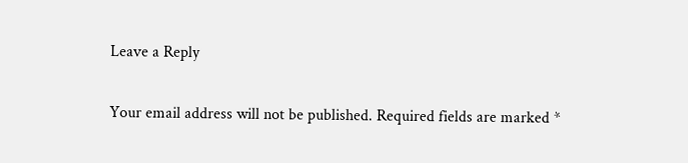Leave a Reply

Your email address will not be published. Required fields are marked *